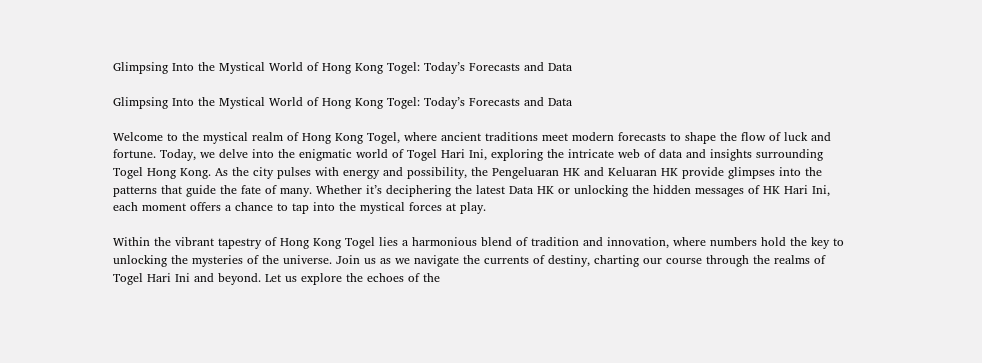Glimpsing Into the Mystical World of Hong Kong Togel: Today’s Forecasts and Data

Glimpsing Into the Mystical World of Hong Kong Togel: Today’s Forecasts and Data

Welcome to the mystical realm of Hong Kong Togel, where ancient traditions meet modern forecasts to shape the flow of luck and fortune. Today, we delve into the enigmatic world of Togel Hari Ini, exploring the intricate web of data and insights surrounding Togel Hong Kong. As the city pulses with energy and possibility, the Pengeluaran HK and Keluaran HK provide glimpses into the patterns that guide the fate of many. Whether it’s deciphering the latest Data HK or unlocking the hidden messages of HK Hari Ini, each moment offers a chance to tap into the mystical forces at play.

Within the vibrant tapestry of Hong Kong Togel lies a harmonious blend of tradition and innovation, where numbers hold the key to unlocking the mysteries of the universe. Join us as we navigate the currents of destiny, charting our course through the realms of Togel Hari Ini and beyond. Let us explore the echoes of the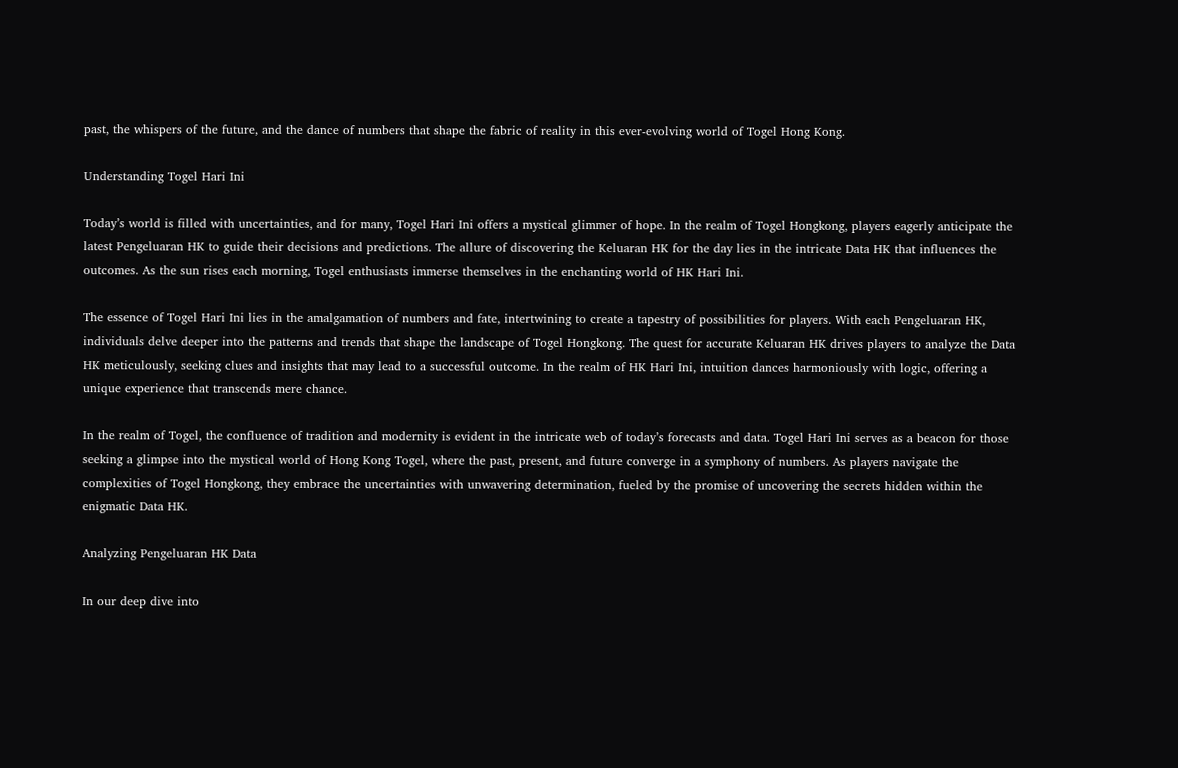past, the whispers of the future, and the dance of numbers that shape the fabric of reality in this ever-evolving world of Togel Hong Kong.

Understanding Togel Hari Ini

Today’s world is filled with uncertainties, and for many, Togel Hari Ini offers a mystical glimmer of hope. In the realm of Togel Hongkong, players eagerly anticipate the latest Pengeluaran HK to guide their decisions and predictions. The allure of discovering the Keluaran HK for the day lies in the intricate Data HK that influences the outcomes. As the sun rises each morning, Togel enthusiasts immerse themselves in the enchanting world of HK Hari Ini.

The essence of Togel Hari Ini lies in the amalgamation of numbers and fate, intertwining to create a tapestry of possibilities for players. With each Pengeluaran HK, individuals delve deeper into the patterns and trends that shape the landscape of Togel Hongkong. The quest for accurate Keluaran HK drives players to analyze the Data HK meticulously, seeking clues and insights that may lead to a successful outcome. In the realm of HK Hari Ini, intuition dances harmoniously with logic, offering a unique experience that transcends mere chance.

In the realm of Togel, the confluence of tradition and modernity is evident in the intricate web of today’s forecasts and data. Togel Hari Ini serves as a beacon for those seeking a glimpse into the mystical world of Hong Kong Togel, where the past, present, and future converge in a symphony of numbers. As players navigate the complexities of Togel Hongkong, they embrace the uncertainties with unwavering determination, fueled by the promise of uncovering the secrets hidden within the enigmatic Data HK.

Analyzing Pengeluaran HK Data

In our deep dive into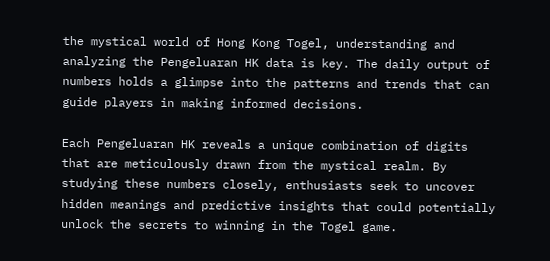the mystical world of Hong Kong Togel, understanding and analyzing the Pengeluaran HK data is key. The daily output of numbers holds a glimpse into the patterns and trends that can guide players in making informed decisions.

Each Pengeluaran HK reveals a unique combination of digits that are meticulously drawn from the mystical realm. By studying these numbers closely, enthusiasts seek to uncover hidden meanings and predictive insights that could potentially unlock the secrets to winning in the Togel game.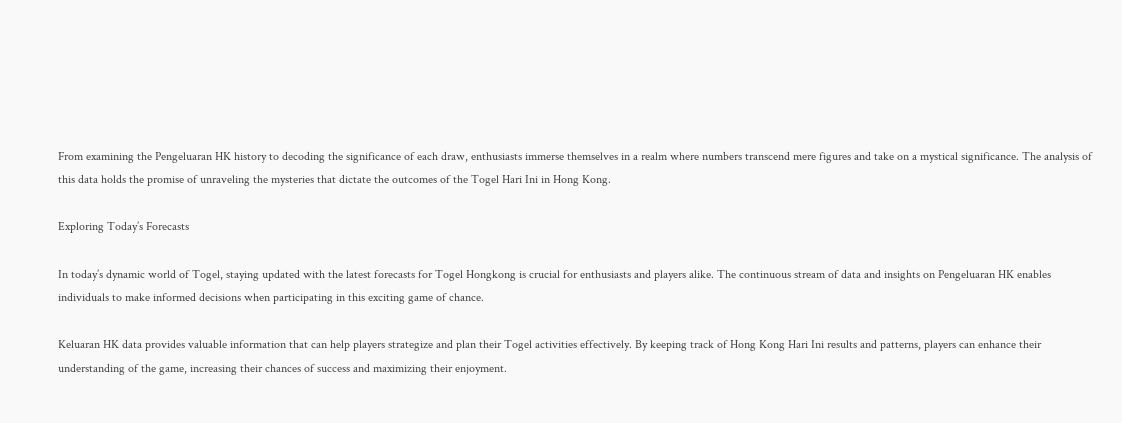From examining the Pengeluaran HK history to decoding the significance of each draw, enthusiasts immerse themselves in a realm where numbers transcend mere figures and take on a mystical significance. The analysis of this data holds the promise of unraveling the mysteries that dictate the outcomes of the Togel Hari Ini in Hong Kong.

Exploring Today’s Forecasts

In today’s dynamic world of Togel, staying updated with the latest forecasts for Togel Hongkong is crucial for enthusiasts and players alike. The continuous stream of data and insights on Pengeluaran HK enables individuals to make informed decisions when participating in this exciting game of chance.

Keluaran HK data provides valuable information that can help players strategize and plan their Togel activities effectively. By keeping track of Hong Kong Hari Ini results and patterns, players can enhance their understanding of the game, increasing their chances of success and maximizing their enjoyment.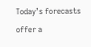Today’s forecasts offer a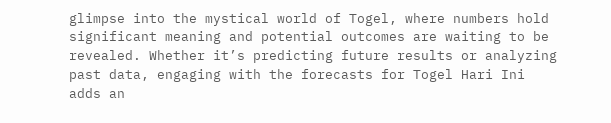glimpse into the mystical world of Togel, where numbers hold significant meaning and potential outcomes are waiting to be revealed. Whether it’s predicting future results or analyzing past data, engaging with the forecasts for Togel Hari Ini adds an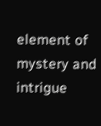element of mystery and intrigue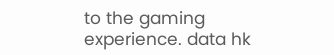to the gaming experience. data hk